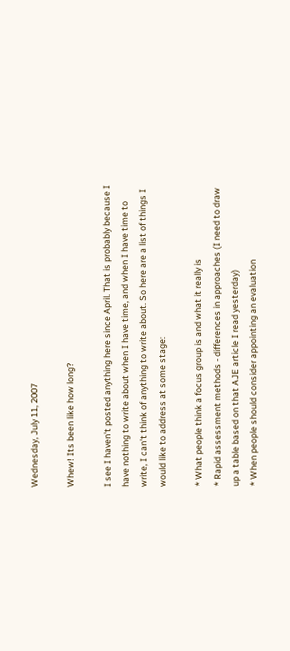Wednesday, July 11, 2007

Whew! Its been like how long?

I see I haven't posted anything here since April. That is probably because I have nothing to write about when I have time, and when I have time to write, I can't think of anything to write about. So here are a list of things I would like to address at some stage:

* What people think a focus group is and what it really is
* Rapid assessment methods - differences in approaches (I need to draw up a table based on that AJE article I read yesterday)
* When people should consider appointing an evaluation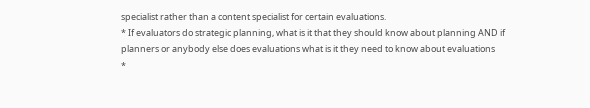specialist rather than a content specialist for certain evaluations.
* If evaluators do strategic planning, what is it that they should know about planning AND if planners or anybody else does evaluations what is it they need to know about evaluations
*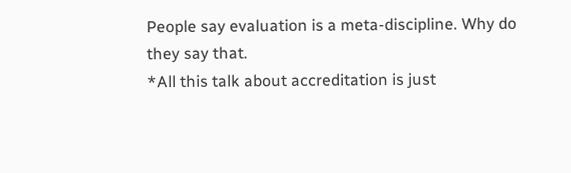People say evaluation is a meta-discipline. Why do they say that.
*All this talk about accreditation is just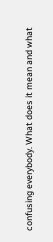confusing everybody. What does it mean and what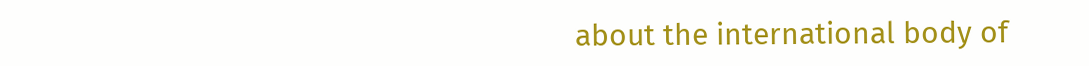about the international body of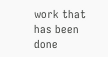work that has been done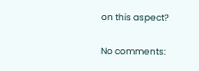on this aspect?

No comments: